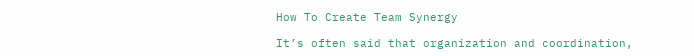How To Create Team Synergy

It’s often said that organization and coordination,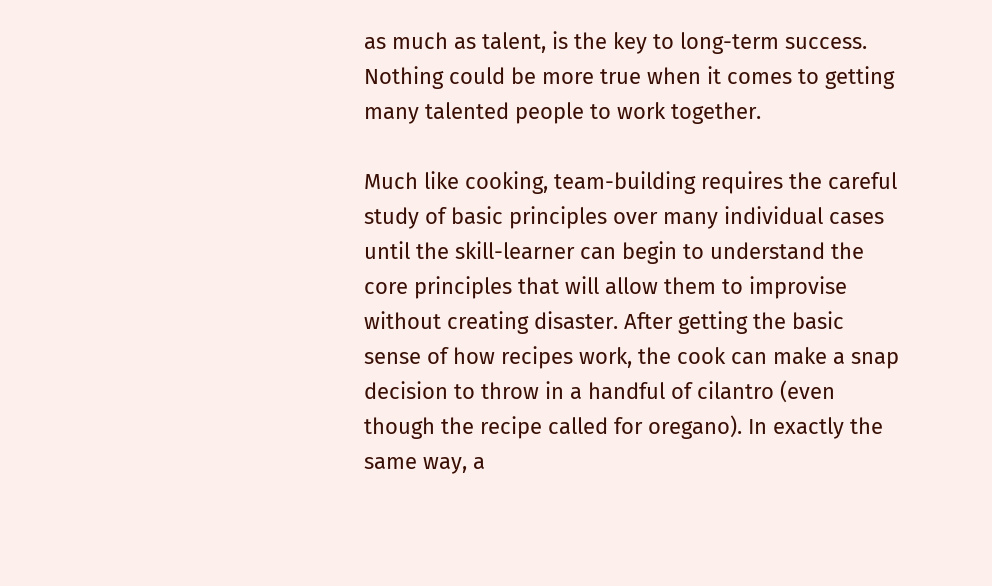as much as talent, is the key to long-term success. Nothing could be more true when it comes to getting many talented people to work together.

Much like cooking, team-building requires the careful study of basic principles over many individual cases until the skill-learner can begin to understand the core principles that will allow them to improvise without creating disaster. After getting the basic sense of how recipes work, the cook can make a snap decision to throw in a handful of cilantro (even though the recipe called for oregano). In exactly the same way, a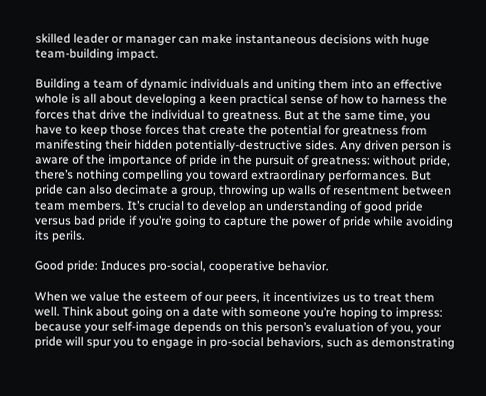skilled leader or manager can make instantaneous decisions with huge team-building impact.

Building a team of dynamic individuals and uniting them into an effective whole is all about developing a keen practical sense of how to harness the forces that drive the individual to greatness. But at the same time, you have to keep those forces that create the potential for greatness from manifesting their hidden potentially-destructive sides. Any driven person is aware of the importance of pride in the pursuit of greatness: without pride, there’s nothing compelling you toward extraordinary performances. But pride can also decimate a group, throwing up walls of resentment between team members. It’s crucial to develop an understanding of good pride versus bad pride if you’re going to capture the power of pride while avoiding its perils.

Good pride: Induces pro-social, cooperative behavior.

When we value the esteem of our peers, it incentivizes us to treat them well. Think about going on a date with someone you’re hoping to impress: because your self-image depends on this person’s evaluation of you, your pride will spur you to engage in pro-social behaviors, such as demonstrating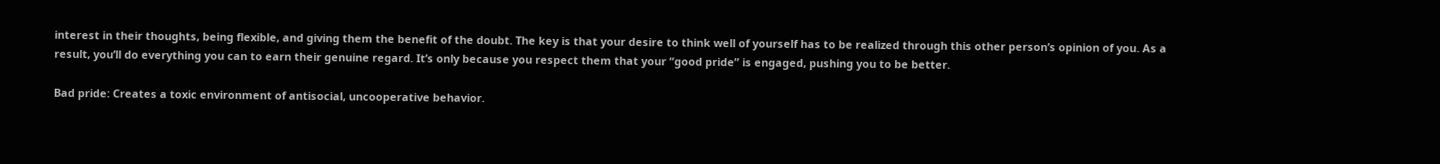interest in their thoughts, being flexible, and giving them the benefit of the doubt. The key is that your desire to think well of yourself has to be realized through this other person’s opinion of you. As a result, you’ll do everything you can to earn their genuine regard. It’s only because you respect them that your “good pride” is engaged, pushing you to be better.

Bad pride: Creates a toxic environment of antisocial, uncooperative behavior.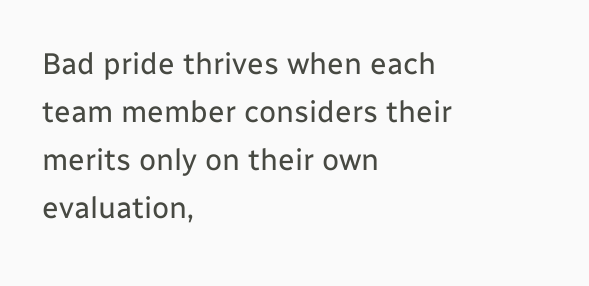Bad pride thrives when each team member considers their merits only on their own evaluation,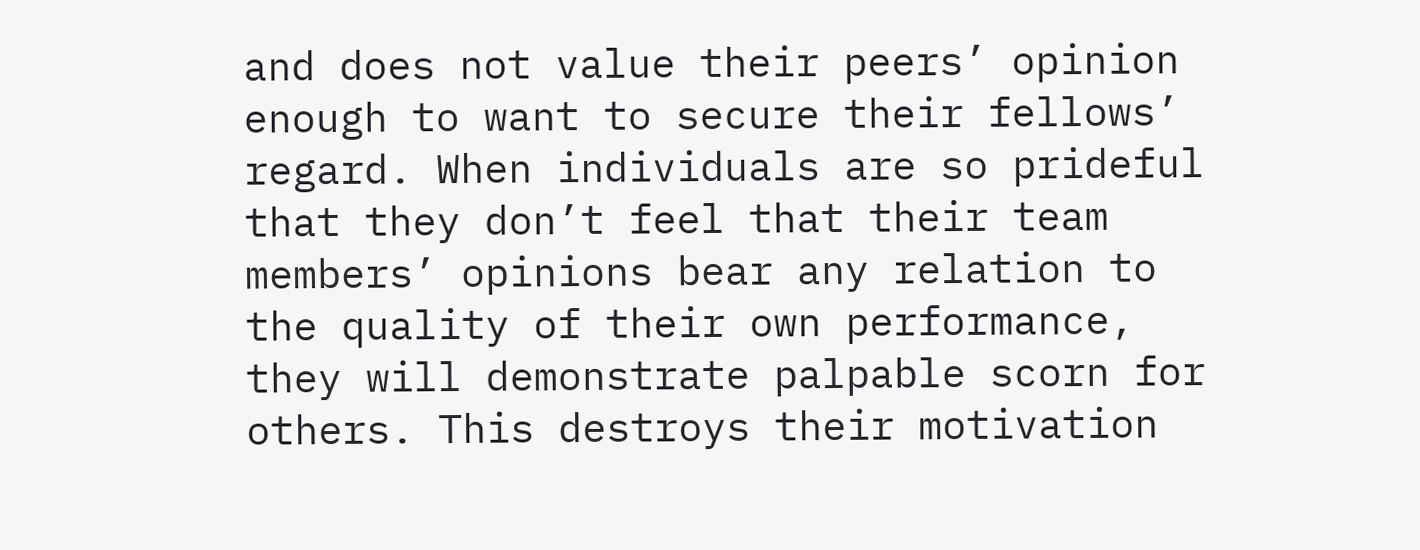and does not value their peers’ opinion enough to want to secure their fellows’ regard. When individuals are so prideful that they don’t feel that their team members’ opinions bear any relation to the quality of their own performance, they will demonstrate palpable scorn for others. This destroys their motivation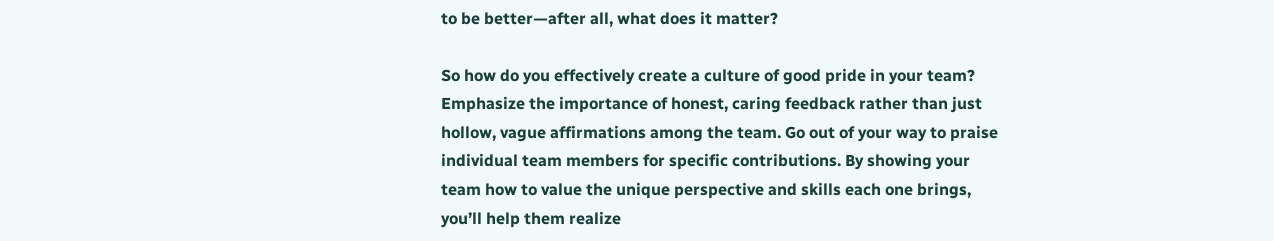to be better—after all, what does it matter?

So how do you effectively create a culture of good pride in your team? Emphasize the importance of honest, caring feedback rather than just hollow, vague affirmations among the team. Go out of your way to praise individual team members for specific contributions. By showing your team how to value the unique perspective and skills each one brings, you’ll help them realize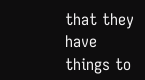that they have things to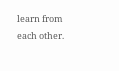learn from each other.